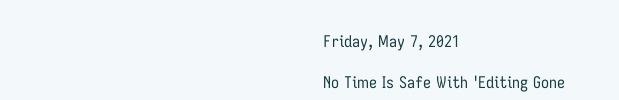Friday, May 7, 2021

No Time Is Safe With 'Editing Gone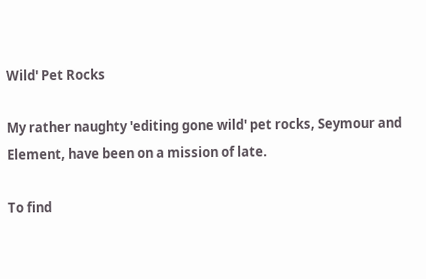Wild' Pet Rocks

My rather naughty 'editing gone wild' pet rocks, Seymour and Element, have been on a mission of late.

To find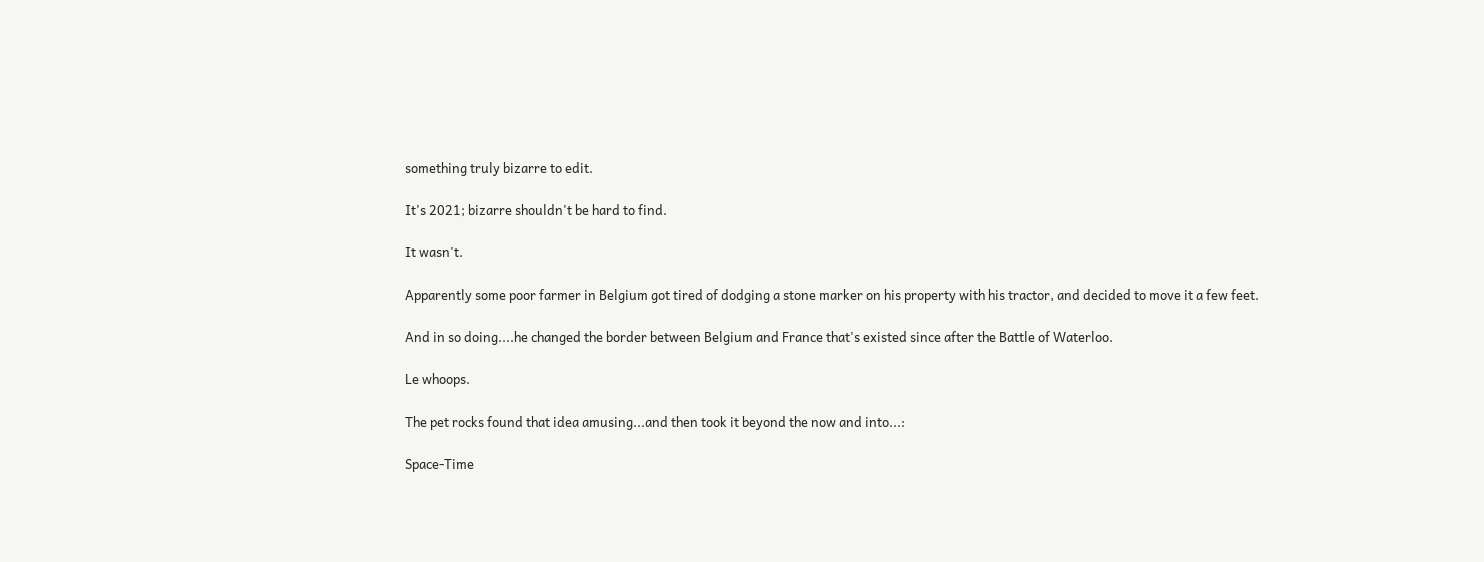something truly bizarre to edit.

It's 2021; bizarre shouldn't be hard to find.

It wasn't.

Apparently some poor farmer in Belgium got tired of dodging a stone marker on his property with his tractor, and decided to move it a few feet.

And in so doing....he changed the border between Belgium and France that's existed since after the Battle of Waterloo.

Le whoops.

The pet rocks found that idea amusing...and then took it beyond the now and into...:

Space-Time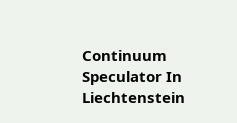Continuum Speculator In Liechtenstein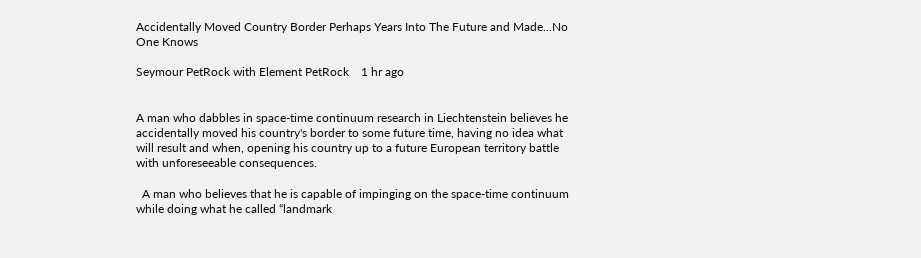Accidentally Moved Country Border Perhaps Years Into The Future and Made...No One Knows

Seymour PetRock with Element PetRock    1 hr ago


A man who dabbles in space-time continuum research in Liechtenstein believes he accidentally moved his country's border to some future time, having no idea what will result and when, opening his country up to a future European territory battle with unforeseeable consequences.

  A man who believes that he is capable of impinging on the space-time continuum while doing what he called “landmark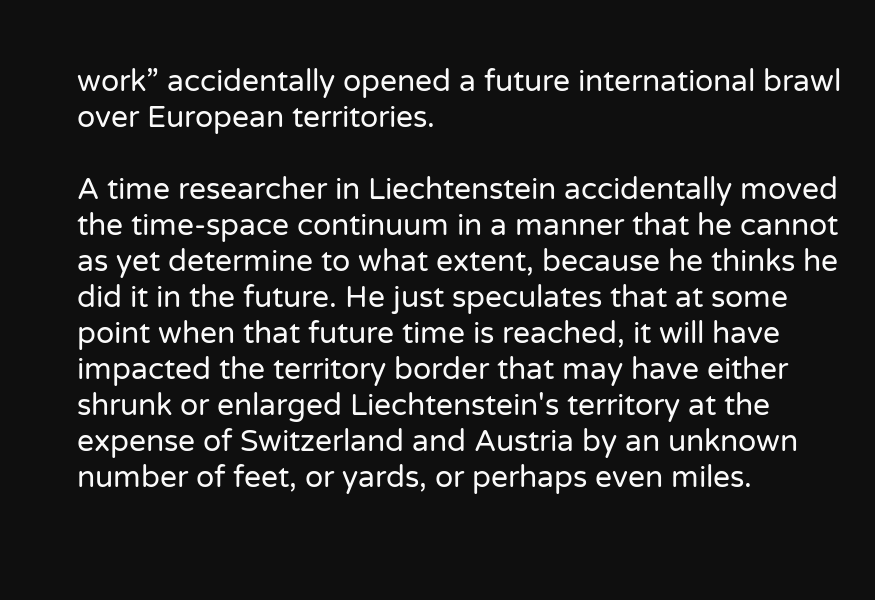work” accidentally opened a future international brawl over European territories.

A time researcher in Liechtenstein accidentally moved the time-space continuum in a manner that he cannot as yet determine to what extent, because he thinks he did it in the future. He just speculates that at some point when that future time is reached, it will have impacted the territory border that may have either shrunk or enlarged Liechtenstein's territory at the expense of Switzerland and Austria by an unknown number of feet, or yards, or perhaps even miles.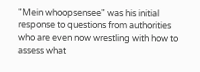"Mein whoopsensee" was his initial response to questions from authorities who are even now wrestling with how to assess what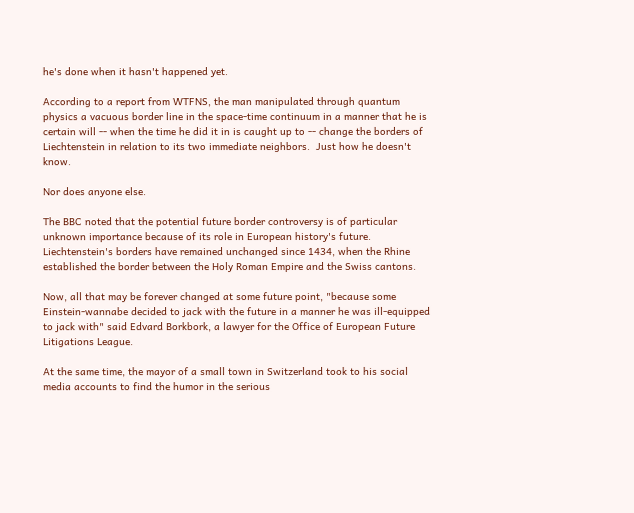he's done when it hasn't happened yet.

According to a report from WTFNS, the man manipulated through quantum physics a vacuous border line in the space-time continuum in a manner that he is certain will -- when the time he did it in is caught up to -- change the borders of Liechtenstein in relation to its two immediate neighbors.  Just how he doesn't know.

Nor does anyone else.

The BBC noted that the potential future border controversy is of particular unknown importance because of its role in European history's future. Liechtenstein's borders have remained unchanged since 1434, when the Rhine established the border between the Holy Roman Empire and the Swiss cantons.

Now, all that may be forever changed at some future point, "because some Einstein-wannabe decided to jack with the future in a manner he was ill-equipped to jack with" said Edvard Borkbork, a lawyer for the Office of European Future Litigations League.

At the same time, the mayor of a small town in Switzerland took to his social media accounts to find the humor in the serious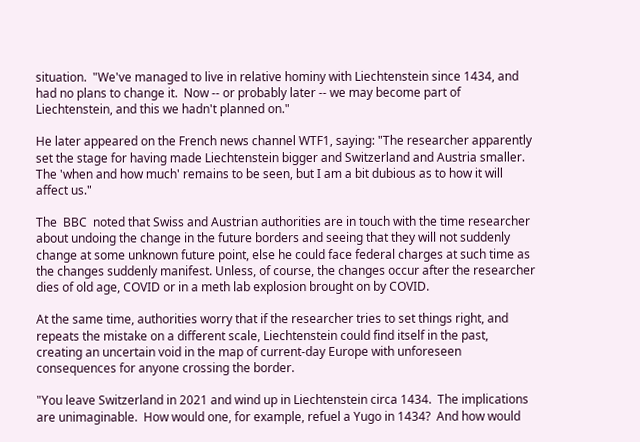situation.  "We've managed to live in relative hominy with Liechtenstein since 1434, and had no plans to change it.  Now -- or probably later -- we may become part of Liechtenstein, and this we hadn't planned on."

He later appeared on the French news channel WTF1, saying: "The researcher apparently set the stage for having made Liechtenstein bigger and Switzerland and Austria smaller.  The 'when and how much' remains to be seen, but I am a bit dubious as to how it will affect us."

The  BBC  noted that Swiss and Austrian authorities are in touch with the time researcher about undoing the change in the future borders and seeing that they will not suddenly change at some unknown future point, else he could face federal charges at such time as the changes suddenly manifest. Unless, of course, the changes occur after the researcher dies of old age, COVID or in a meth lab explosion brought on by COVID.

At the same time, authorities worry that if the researcher tries to set things right, and repeats the mistake on a different scale, Liechtenstein could find itself in the past, creating an uncertain void in the map of current-day Europe with unforeseen consequences for anyone crossing the border.

"You leave Switzerland in 2021 and wind up in Liechtenstein circa 1434.  The implications are unimaginable.  How would one, for example, refuel a Yugo in 1434?  And how would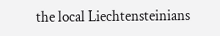the local Liechtensteinians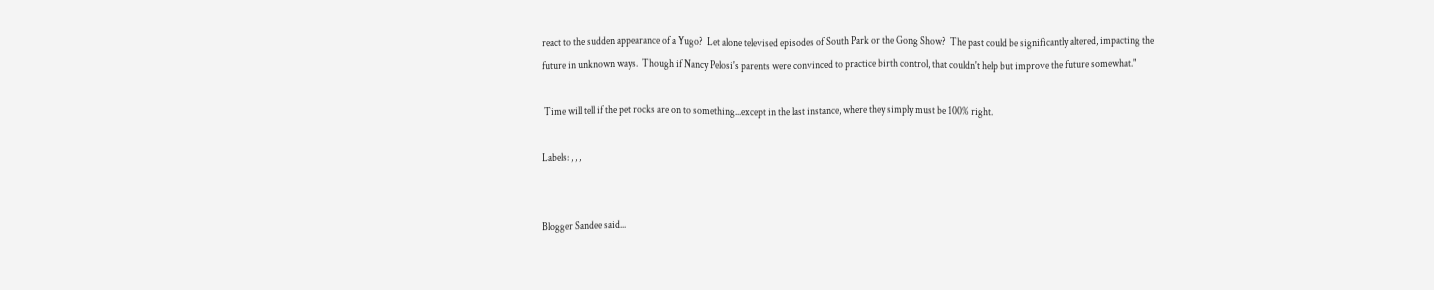react to the sudden appearance of a Yugo?  Let alone televised episodes of South Park or the Gong Show?  The past could be significantly altered, impacting the future in unknown ways.  Though if Nancy Pelosi's parents were convinced to practice birth control, that couldn't help but improve the future somewhat."

 Time will tell if the pet rocks are on to something...except in the last instance, where they simply must be 100% right.

Labels: , , ,


Blogger Sandee said...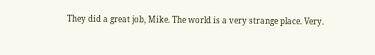They did a great job, Mike. The world is a very strange place. Very.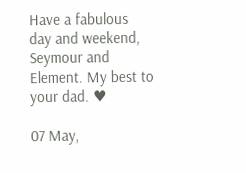Have a fabulous day and weekend, Seymour and Element. My best to your dad. ♥

07 May,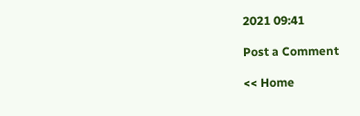2021 09:41

Post a Comment

<< Home